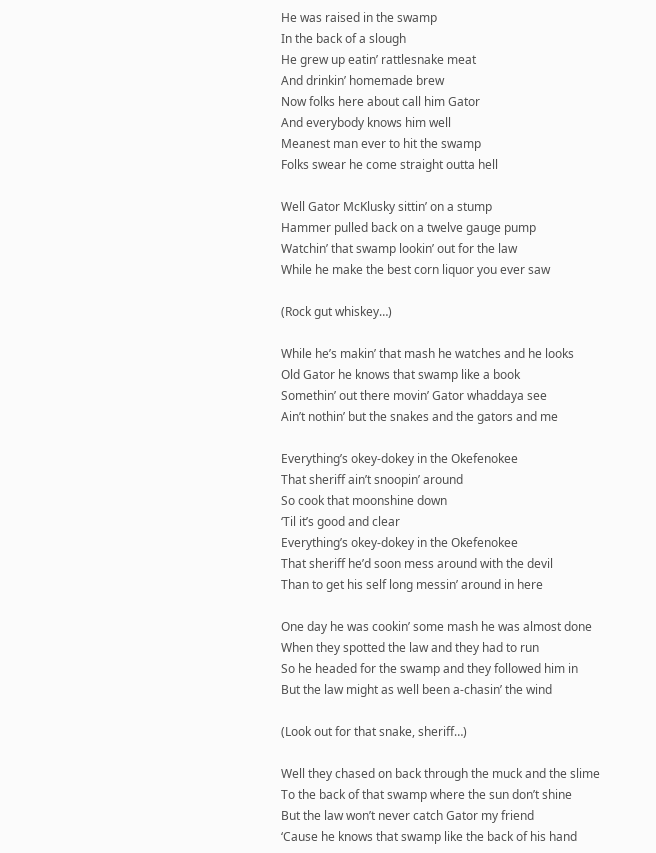He was raised in the swamp
In the back of a slough
He grew up eatin’ rattlesnake meat
And drinkin’ homemade brew
Now folks here about call him Gator
And everybody knows him well
Meanest man ever to hit the swamp
Folks swear he come straight outta hell

Well Gator McKlusky sittin’ on a stump
Hammer pulled back on a twelve gauge pump
Watchin’ that swamp lookin’ out for the law
While he make the best corn liquor you ever saw

(Rock gut whiskey…)

While he’s makin’ that mash he watches and he looks
Old Gator he knows that swamp like a book
Somethin’ out there movin’ Gator whaddaya see
Ain’t nothin’ but the snakes and the gators and me

Everything’s okey-dokey in the Okefenokee
That sheriff ain’t snoopin’ around
So cook that moonshine down
‘Til it’s good and clear
Everything’s okey-dokey in the Okefenokee
That sheriff he’d soon mess around with the devil
Than to get his self long messin’ around in here

One day he was cookin’ some mash he was almost done
When they spotted the law and they had to run
So he headed for the swamp and they followed him in
But the law might as well been a-chasin’ the wind

(Look out for that snake, sheriff…)

Well they chased on back through the muck and the slime
To the back of that swamp where the sun don’t shine
But the law won’t never catch Gator my friend
‘Cause he knows that swamp like the back of his hand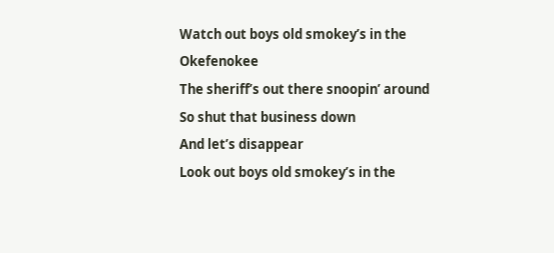Watch out boys old smokey’s in the Okefenokee
The sheriff’s out there snoopin’ around
So shut that business down
And let’s disappear
Look out boys old smokey’s in the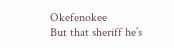Okefenokee
But that sheriff he’s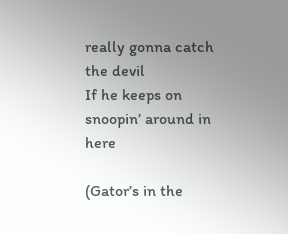really gonna catch the devil
If he keeps on snoopin’ around in here

(Gator’s in the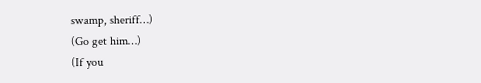swamp, sheriff…)
(Go get him…)
(If you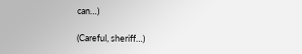can…)

(Careful, sheriff…)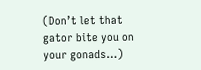(Don’t let that gator bite you on your gonads…)